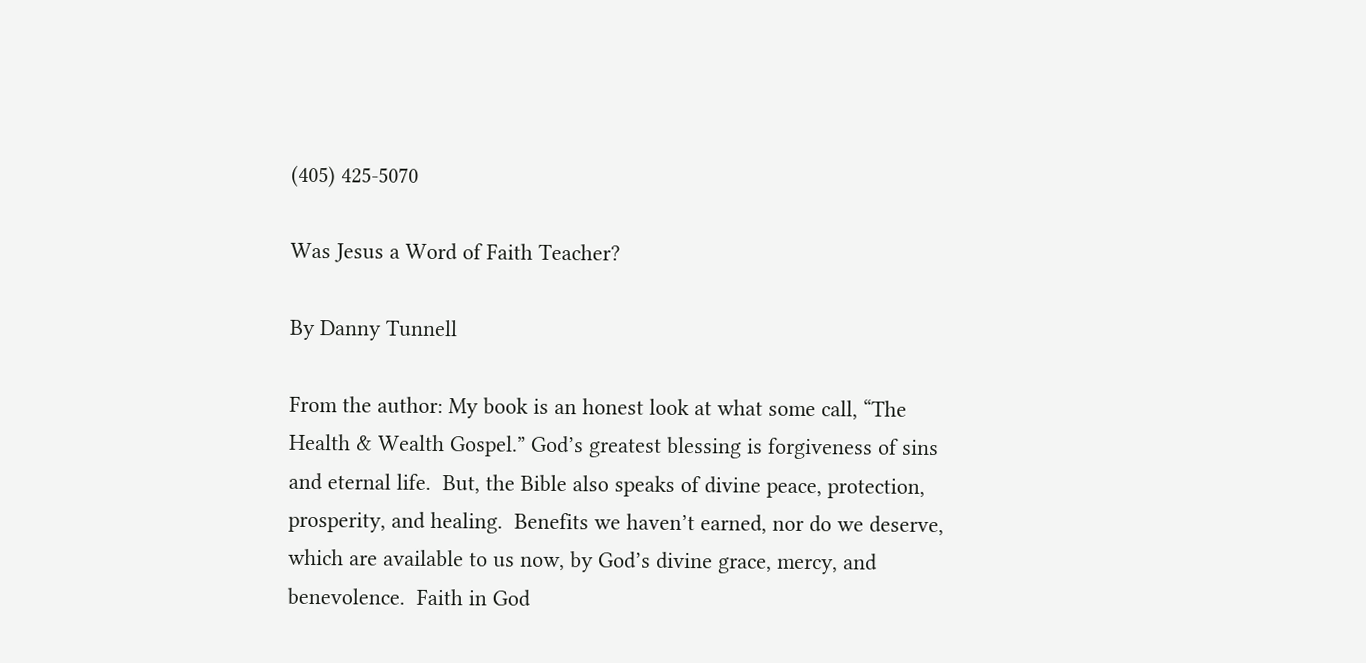(405) 425-5070

Was Jesus a Word of Faith Teacher?

By Danny Tunnell

From the author: My book is an honest look at what some call, “The Health & Wealth Gospel.” God’s greatest blessing is forgiveness of sins and eternal life.  But, the Bible also speaks of divine peace, protection, prosperity, and healing.  Benefits we haven’t earned, nor do we deserve, which are available to us now, by God’s divine grace, mercy, and benevolence.  Faith in God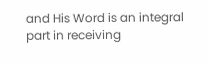and His Word is an integral part in receiving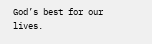God’s best for our lives.